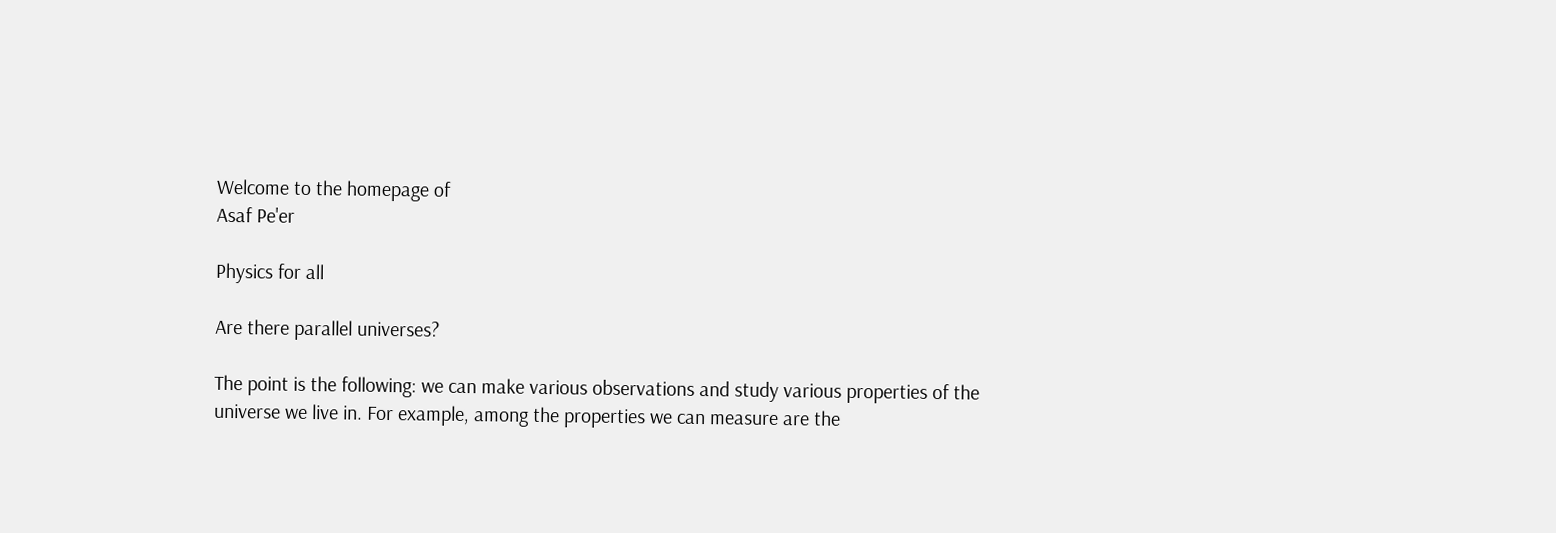Welcome to the homepage of
Asaf Pe'er

Physics for all

Are there parallel universes?

The point is the following: we can make various observations and study various properties of the universe we live in. For example, among the properties we can measure are the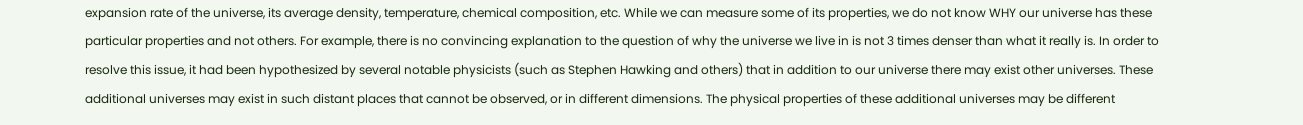expansion rate of the universe, its average density, temperature, chemical composition, etc. While we can measure some of its properties, we do not know WHY our universe has these particular properties and not others. For example, there is no convincing explanation to the question of why the universe we live in is not 3 times denser than what it really is. In order to resolve this issue, it had been hypothesized by several notable physicists (such as Stephen Hawking and others) that in addition to our universe there may exist other universes. These additional universes may exist in such distant places that cannot be observed, or in different dimensions. The physical properties of these additional universes may be different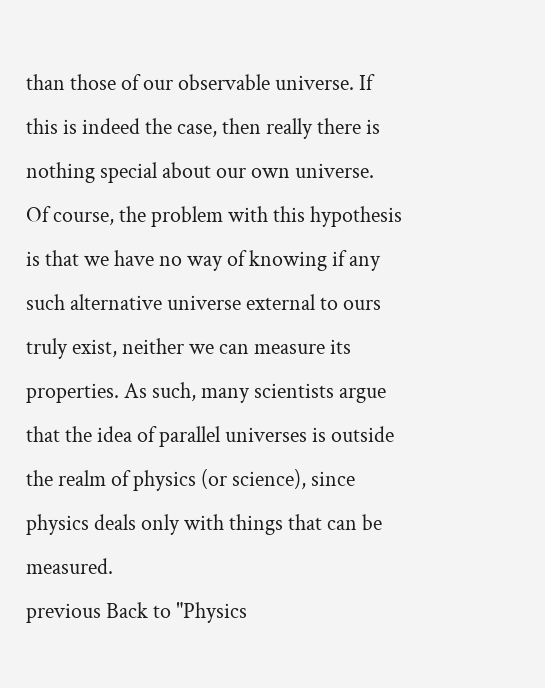than those of our observable universe. If this is indeed the case, then really there is nothing special about our own universe.
Of course, the problem with this hypothesis is that we have no way of knowing if any such alternative universe external to ours truly exist, neither we can measure its properties. As such, many scientists argue that the idea of parallel universes is outside the realm of physics (or science), since physics deals only with things that can be measured.
previous Back to "Physics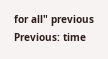for all" previous Previous: time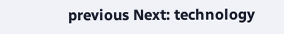previous Next: technology